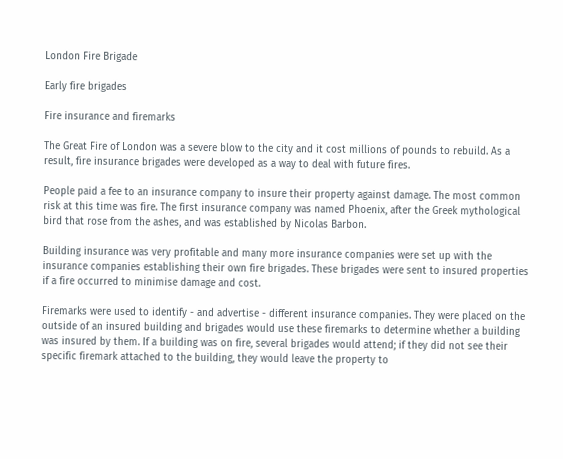London Fire Brigade

Early fire brigades

Fire insurance and firemarks

The Great Fire of London was a severe blow to the city and it cost millions of pounds to rebuild. As a result, fire insurance brigades were developed as a way to deal with future fires.

People paid a fee to an insurance company to insure their property against damage. The most common risk at this time was fire. The first insurance company was named Phoenix, after the Greek mythological bird that rose from the ashes, and was established by Nicolas Barbon.

Building insurance was very profitable and many more insurance companies were set up with the insurance companies establishing their own fire brigades. These brigades were sent to insured properties if a fire occurred to minimise damage and cost.

Firemarks were used to identify - and advertise - different insurance companies. They were placed on the outside of an insured building and brigades would use these firemarks to determine whether a building was insured by them. If a building was on fire, several brigades would attend; if they did not see their specific firemark attached to the building, they would leave the property to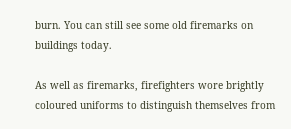burn. You can still see some old firemarks on buildings today.

As well as firemarks, firefighters wore brightly coloured uniforms to distinguish themselves from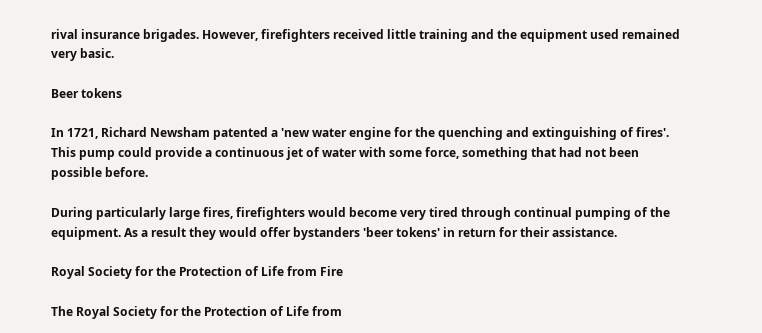rival insurance brigades. However, firefighters received little training and the equipment used remained very basic.

Beer tokens

In 1721, Richard Newsham patented a 'new water engine for the quenching and extinguishing of fires'. This pump could provide a continuous jet of water with some force, something that had not been possible before.

During particularly large fires, firefighters would become very tired through continual pumping of the equipment. As a result they would offer bystanders 'beer tokens' in return for their assistance.

Royal Society for the Protection of Life from Fire

The Royal Society for the Protection of Life from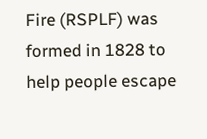Fire (RSPLF) was formed in 1828 to help people escape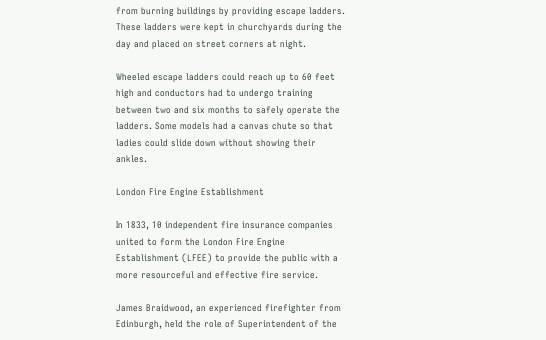from burning buildings by providing escape ladders. These ladders were kept in churchyards during the day and placed on street corners at night.

Wheeled escape ladders could reach up to 60 feet high and conductors had to undergo training between two and six months to safely operate the ladders. Some models had a canvas chute so that ladies could slide down without showing their ankles.

London Fire Engine Establishment

In 1833, 10 independent fire insurance companies united to form the London Fire Engine Establishment (LFEE) to provide the public with a more resourceful and effective fire service.

James Braidwood, an experienced firefighter from Edinburgh, held the role of Superintendent of the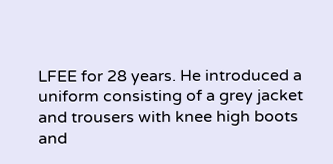LFEE for 28 years. He introduced a uniform consisting of a grey jacket and trousers with knee high boots and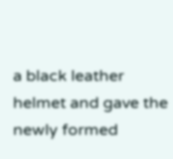a black leather helmet and gave the newly formed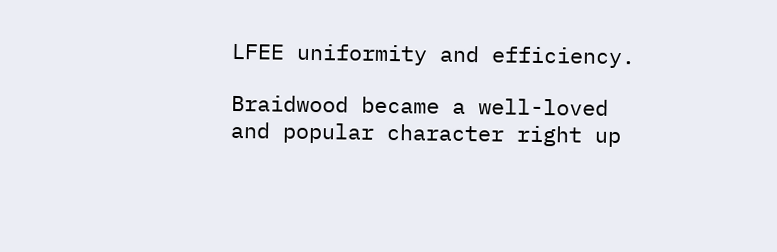LFEE uniformity and efficiency.

Braidwood became a well-loved and popular character right up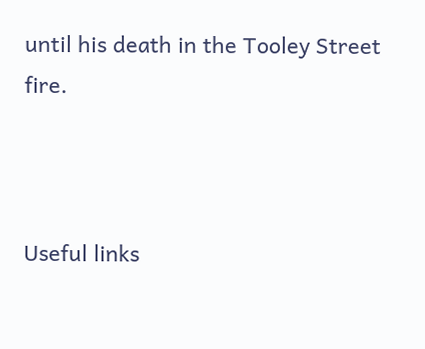until his death in the Tooley Street fire.



Useful links